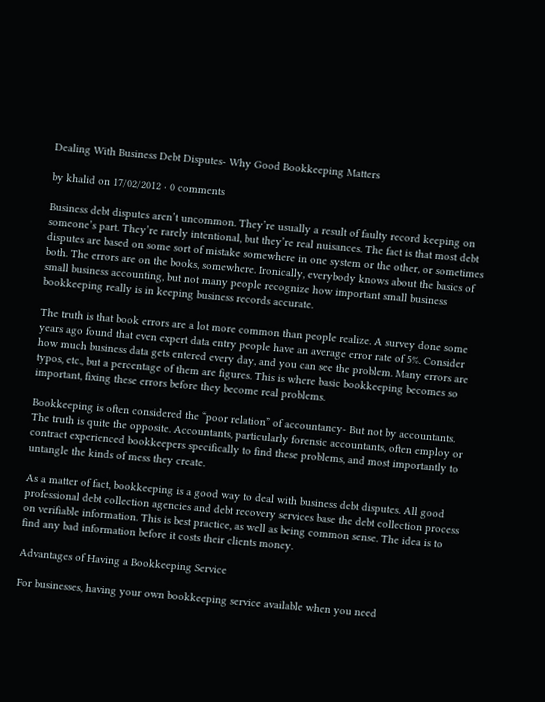Dealing With Business Debt Disputes- Why Good Bookkeeping Matters

by khalid on 17/02/2012 · 0 comments

Business debt disputes aren’t uncommon. They’re usually a result of faulty record keeping on someone’s part. They’re rarely intentional, but they’re real nuisances. The fact is that most debt disputes are based on some sort of mistake somewhere in one system or the other, or sometimes both. The errors are on the books, somewhere. Ironically, everybody knows about the basics of small business accounting, but not many people recognize how important small business bookkeeping really is in keeping business records accurate.

The truth is that book errors are a lot more common than people realize. A survey done some years ago found that even expert data entry people have an average error rate of 5%. Consider how much business data gets entered every day, and you can see the problem. Many errors are typos, etc., but a percentage of them are figures. This is where basic bookkeeping becomes so important, fixing these errors before they become real problems.

Bookkeeping is often considered the “poor relation” of accountancy- But not by accountants. The truth is quite the opposite. Accountants, particularly forensic accountants, often employ or contract experienced bookkeepers specifically to find these problems, and most importantly to untangle the kinds of mess they create.

As a matter of fact, bookkeeping is a good way to deal with business debt disputes. All good professional debt collection agencies and debt recovery services base the debt collection process on verifiable information. This is best practice, as well as being common sense. The idea is to find any bad information before it costs their clients money.

Advantages of Having a Bookkeeping Service

For businesses, having your own bookkeeping service available when you need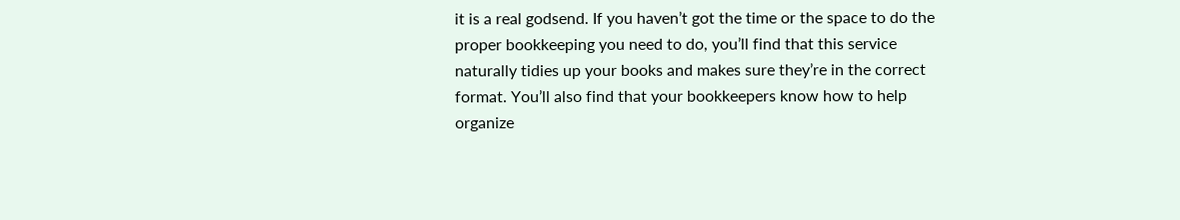it is a real godsend. If you haven’t got the time or the space to do the proper bookkeeping you need to do, you’ll find that this service naturally tidies up your books and makes sure they’re in the correct format. You’ll also find that your bookkeepers know how to help organize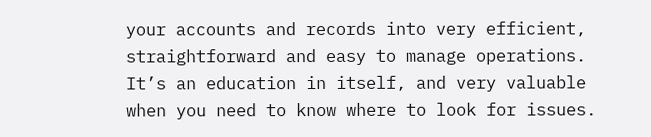your accounts and records into very efficient, straightforward and easy to manage operations. It’s an education in itself, and very valuable when you need to know where to look for issues.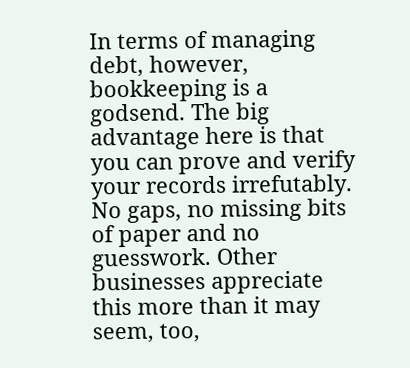In terms of managing debt, however, bookkeeping is a godsend. The big advantage here is that you can prove and verify your records irrefutably. No gaps, no missing bits of paper and no guesswork. Other businesses appreciate this more than it may seem, too,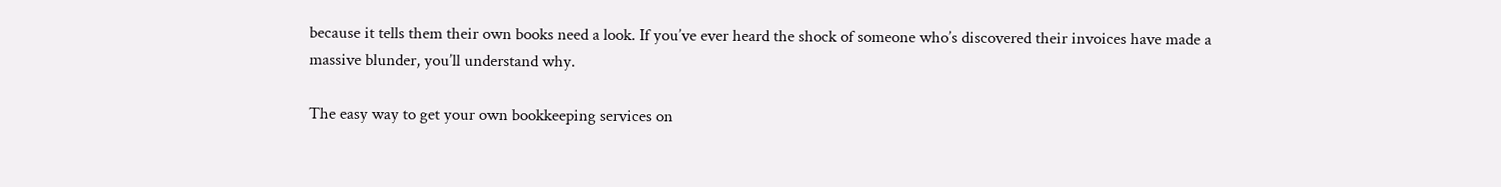because it tells them their own books need a look. If you’ve ever heard the shock of someone who’s discovered their invoices have made a massive blunder, you’ll understand why.

The easy way to get your own bookkeeping services on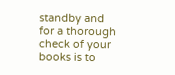standby and for a thorough check of your books is to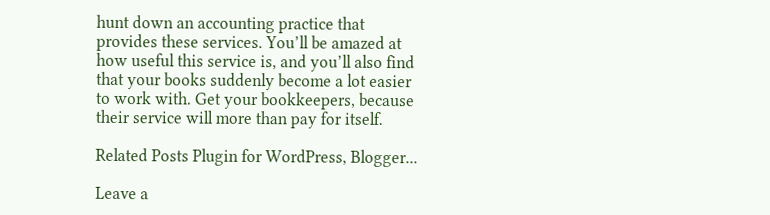hunt down an accounting practice that provides these services. You’ll be amazed at how useful this service is, and you’ll also find that your books suddenly become a lot easier to work with. Get your bookkeepers, because their service will more than pay for itself.

Related Posts Plugin for WordPress, Blogger...

Leave a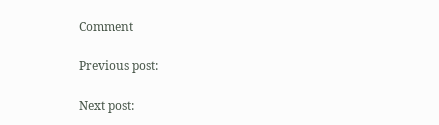Comment

Previous post:

Next post: